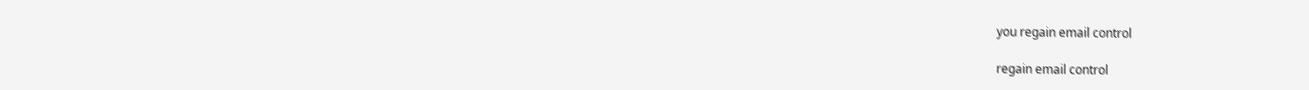you regain email control

regain email control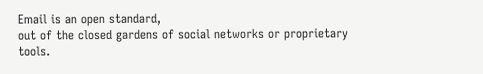Email is an open standard,
out of the closed gardens of social networks or proprietary tools.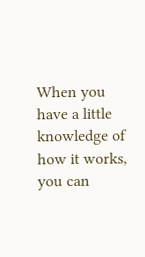When you have a little knowledge of how it works,
you can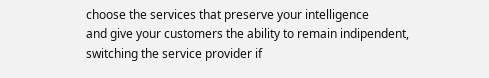choose the services that preserve your intelligence
and give your customers the ability to remain indipendent,
switching the service provider if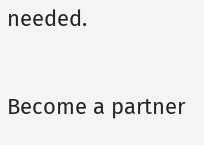needed.

Become a partner